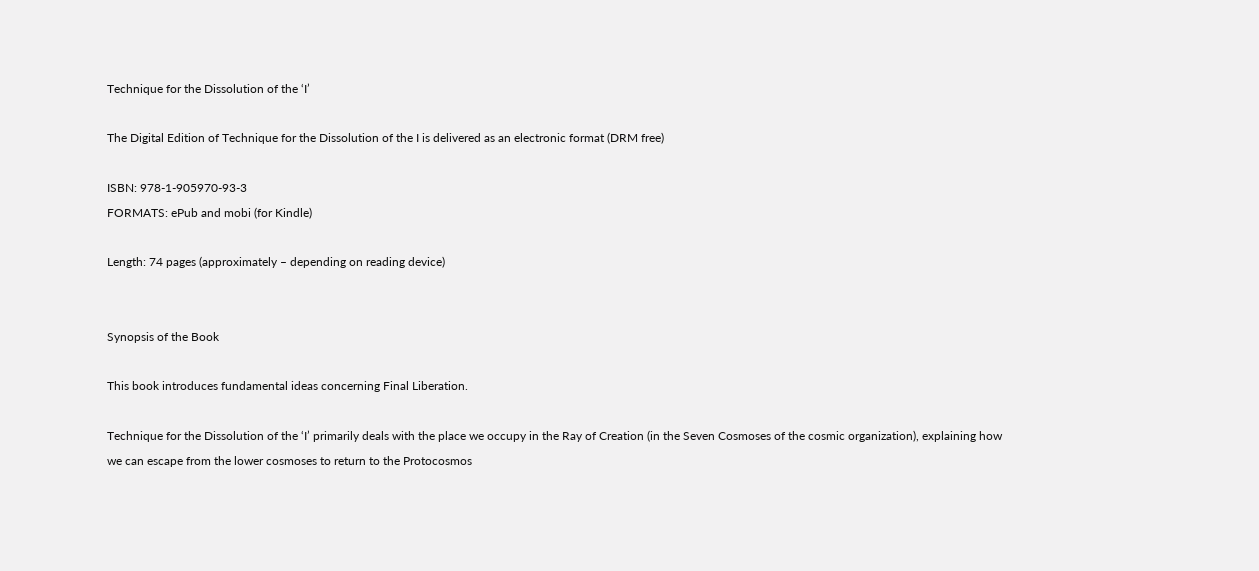Technique for the Dissolution of the ‘I’

The Digital Edition of Technique for the Dissolution of the I is delivered as an electronic format (DRM free)

ISBN: 978-1-905970-93-3
FORMATS: ePub and mobi (for Kindle)

Length: 74 pages (approximately – depending on reading device)


Synopsis of the Book

This book introduces fundamental ideas concerning Final Liberation.

Technique for the Dissolution of the ‘I’ primarily deals with the place we occupy in the Ray of Creation (in the Seven Cosmoses of the cosmic organization), explaining how we can escape from the lower cosmoses to return to the Protocosmos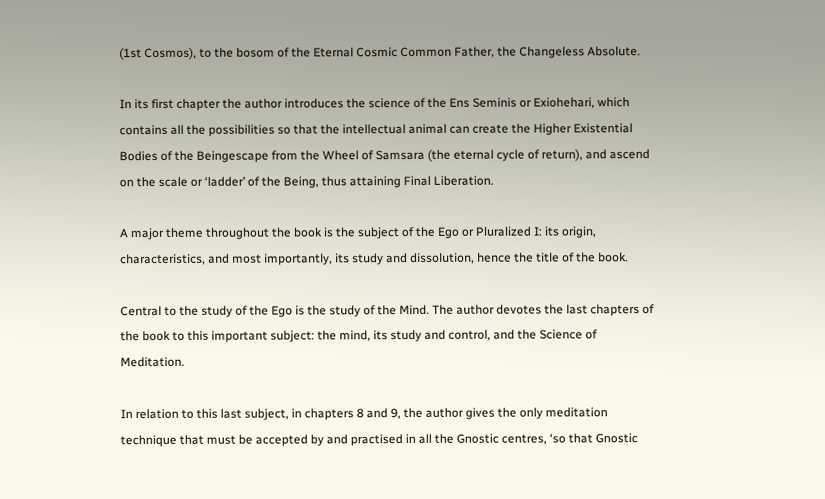(1st Cosmos), to the bosom of the Eternal Cosmic Common Father, the Changeless Absolute.

In its first chapter the author introduces the science of the Ens Seminis or Exiohehari, which contains all the possibilities so that the intellectual animal can create the Higher Existential Bodies of the Beingescape from the Wheel of Samsara (the eternal cycle of return), and ascend on the scale or ‘ladder’ of the Being, thus attaining Final Liberation.

A major theme throughout the book is the subject of the Ego or Pluralized I: its origin, characteristics, and most importantly, its study and dissolution, hence the title of the book.

Central to the study of the Ego is the study of the Mind. The author devotes the last chapters of the book to this important subject: the mind, its study and control, and the Science of Meditation.

In relation to this last subject, in chapters 8 and 9, the author gives the only meditation technique that must be accepted by and practised in all the Gnostic centres, ‘so that Gnostic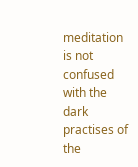meditation is not confused with the dark practises of the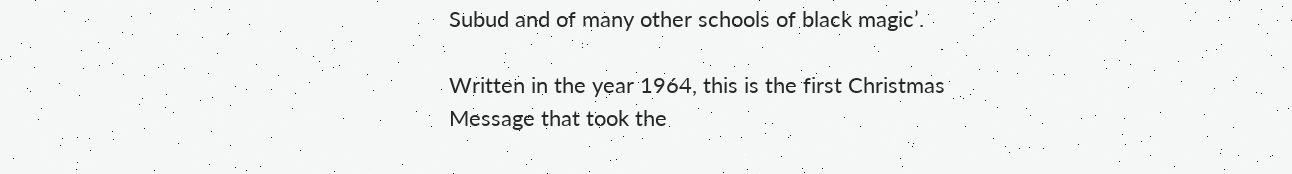Subud and of many other schools of black magic’.

Written in the year 1964, this is the first Christmas Message that took the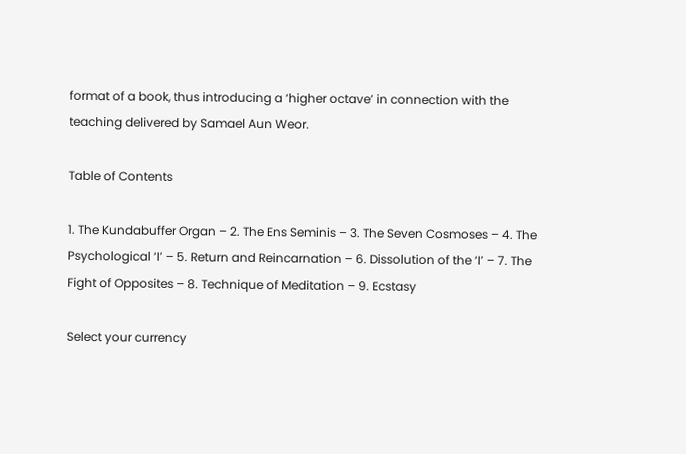format of a book, thus introducing a ‘higher octave’ in connection with the teaching delivered by Samael Aun Weor.

Table of Contents

1. The Kundabuffer Organ – 2. The Ens Seminis – 3. The Seven Cosmoses – 4. The Psychological ‘I’ – 5. Return and Reincarnation – 6. Dissolution of the ‘I’ – 7. The Fight of Opposites – 8. Technique of Meditation – 9. Ecstasy

Select your currency